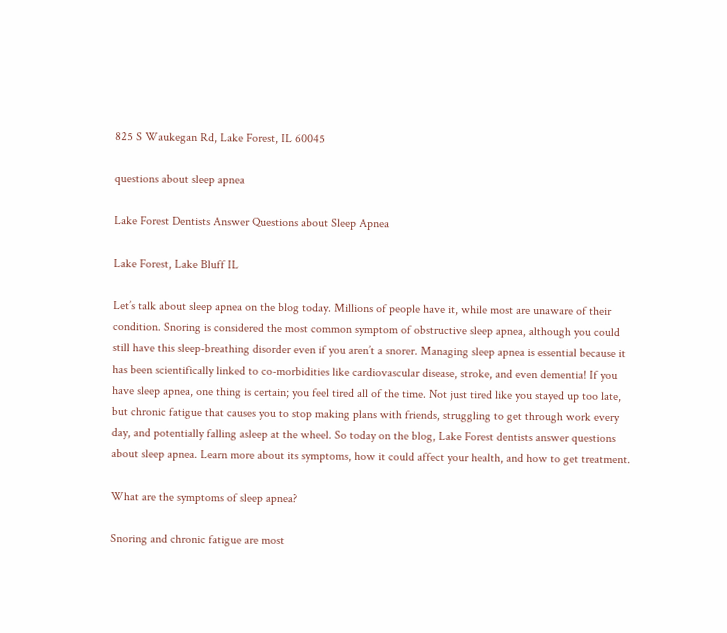825 S Waukegan Rd, Lake Forest, IL 60045

questions about sleep apnea

Lake Forest Dentists Answer Questions about Sleep Apnea

Lake Forest, Lake Bluff IL

Let’s talk about sleep apnea on the blog today. Millions of people have it, while most are unaware of their condition. Snoring is considered the most common symptom of obstructive sleep apnea, although you could still have this sleep-breathing disorder even if you aren’t a snorer. Managing sleep apnea is essential because it has been scientifically linked to co-morbidities like cardiovascular disease, stroke, and even dementia! If you have sleep apnea, one thing is certain; you feel tired all of the time. Not just tired like you stayed up too late, but chronic fatigue that causes you to stop making plans with friends, struggling to get through work every day, and potentially falling asleep at the wheel. So today on the blog, Lake Forest dentists answer questions about sleep apnea. Learn more about its symptoms, how it could affect your health, and how to get treatment.

What are the symptoms of sleep apnea?

Snoring and chronic fatigue are most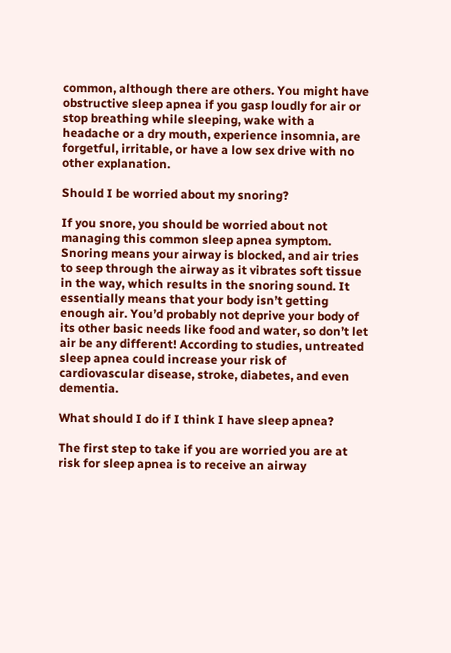common, although there are others. You might have obstructive sleep apnea if you gasp loudly for air or stop breathing while sleeping, wake with a headache or a dry mouth, experience insomnia, are forgetful, irritable, or have a low sex drive with no other explanation.

Should I be worried about my snoring?

If you snore, you should be worried about not managing this common sleep apnea symptom. Snoring means your airway is blocked, and air tries to seep through the airway as it vibrates soft tissue in the way, which results in the snoring sound. It essentially means that your body isn’t getting enough air. You’d probably not deprive your body of its other basic needs like food and water, so don’t let air be any different! According to studies, untreated sleep apnea could increase your risk of cardiovascular disease, stroke, diabetes, and even dementia.

What should I do if I think I have sleep apnea?

The first step to take if you are worried you are at risk for sleep apnea is to receive an airway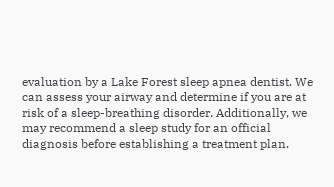evaluation by a Lake Forest sleep apnea dentist. We can assess your airway and determine if you are at risk of a sleep-breathing disorder. Additionally, we may recommend a sleep study for an official diagnosis before establishing a treatment plan.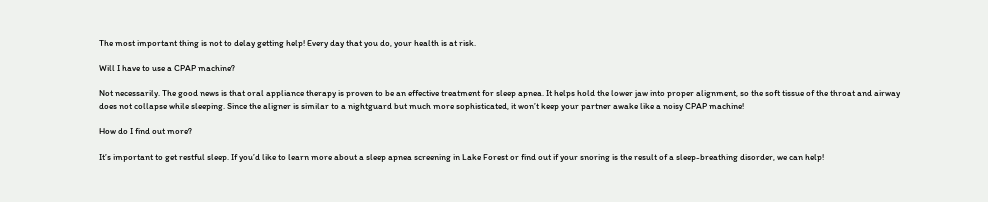The most important thing is not to delay getting help! Every day that you do, your health is at risk.

Will I have to use a CPAP machine?

Not necessarily. The good news is that oral appliance therapy is proven to be an effective treatment for sleep apnea. It helps hold the lower jaw into proper alignment, so the soft tissue of the throat and airway does not collapse while sleeping. Since the aligner is similar to a nightguard but much more sophisticated, it won’t keep your partner awake like a noisy CPAP machine!

How do I find out more?

It’s important to get restful sleep. If you’d like to learn more about a sleep apnea screening in Lake Forest or find out if your snoring is the result of a sleep-breathing disorder, we can help!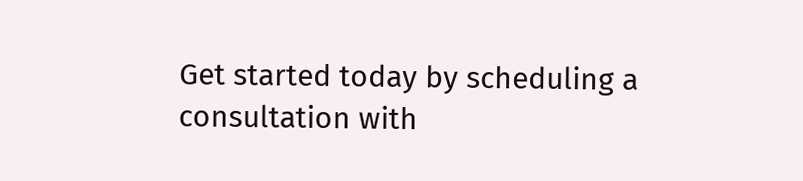Get started today by scheduling a consultation with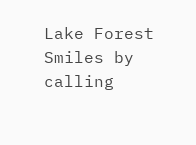Lake Forest Smiles by calling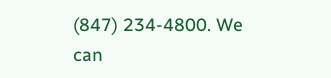(847) 234-4800. We can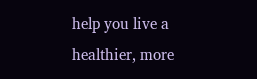help you live a healthier, more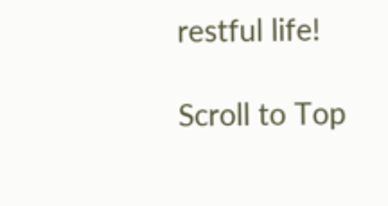restful life!

Scroll to Top